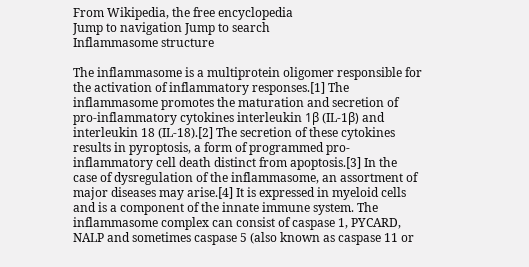From Wikipedia, the free encyclopedia
Jump to navigation Jump to search
Inflammasome structure

The inflammasome is a multiprotein oligomer responsible for the activation of inflammatory responses.[1] The inflammasome promotes the maturation and secretion of pro-inflammatory cytokines interleukin 1β (IL-1β) and interleukin 18 (IL-18).[2] The secretion of these cytokines results in pyroptosis, a form of programmed pro-inflammatory cell death distinct from apoptosis.[3] In the case of dysregulation of the inflammasome, an assortment of major diseases may arise.[4] It is expressed in myeloid cells and is a component of the innate immune system. The inflammasome complex can consist of caspase 1, PYCARD, NALP and sometimes caspase 5 (also known as caspase 11 or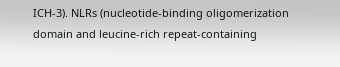ICH-3). NLRs (nucleotide-binding oligomerization domain and leucine-rich repeat-containing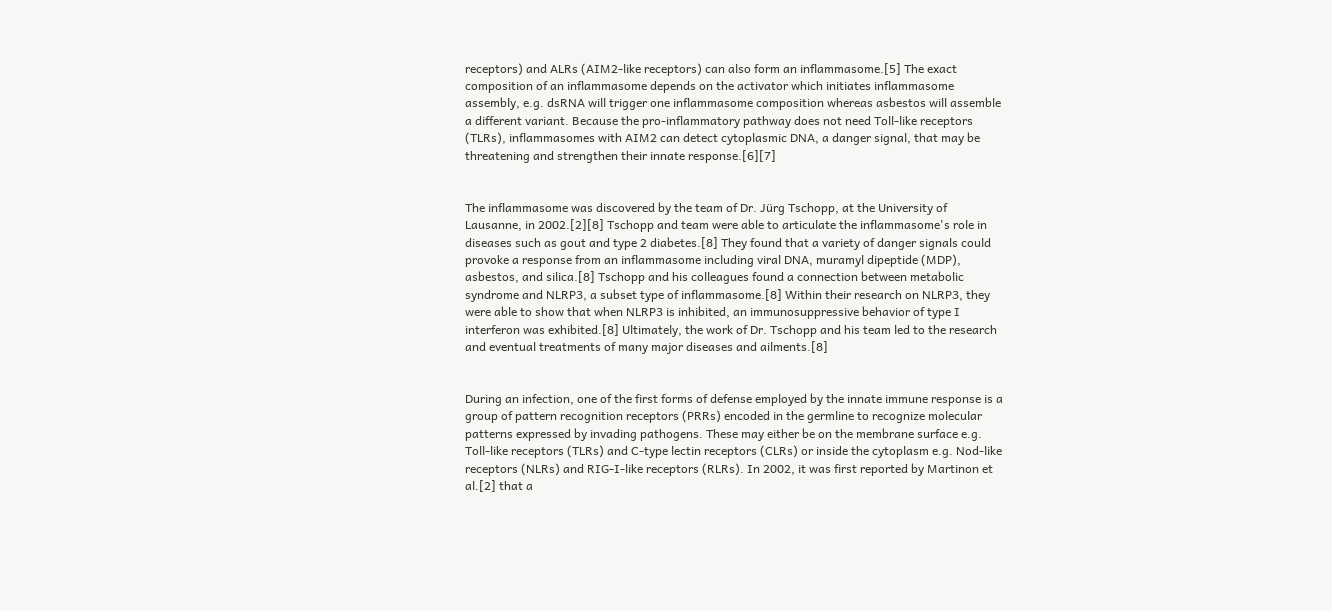receptors) and ALRs (AIM2-like receptors) can also form an inflammasome.[5] The exact composition of an inflammasome depends on the activator which initiates inflammasome assembly, e.g. dsRNA will trigger one inflammasome composition whereas asbestos will assemble a different variant. Because the pro-inflammatory pathway does not need Toll-like receptors (TLRs), inflammasomes with AIM2 can detect cytoplasmic DNA, a danger signal, that may be threatening and strengthen their innate response.[6][7]


The inflammasome was discovered by the team of Dr. Jürg Tschopp, at the University of Lausanne, in 2002.[2][8] Tschopp and team were able to articulate the inflammasome's role in diseases such as gout and type 2 diabetes.[8] They found that a variety of danger signals could provoke a response from an inflammasome including viral DNA, muramyl dipeptide (MDP), asbestos, and silica.[8] Tschopp and his colleagues found a connection between metabolic syndrome and NLRP3, a subset type of inflammasome.[8] Within their research on NLRP3, they were able to show that when NLRP3 is inhibited, an immunosuppressive behavior of type I interferon was exhibited.[8] Ultimately, the work of Dr. Tschopp and his team led to the research and eventual treatments of many major diseases and ailments.[8]


During an infection, one of the first forms of defense employed by the innate immune response is a group of pattern recognition receptors (PRRs) encoded in the germline to recognize molecular patterns expressed by invading pathogens. These may either be on the membrane surface e.g. Toll-like receptors (TLRs) and C-type lectin receptors (CLRs) or inside the cytoplasm e.g. Nod-like receptors (NLRs) and RIG-I-like receptors (RLRs). In 2002, it was first reported by Martinon et al.[2] that a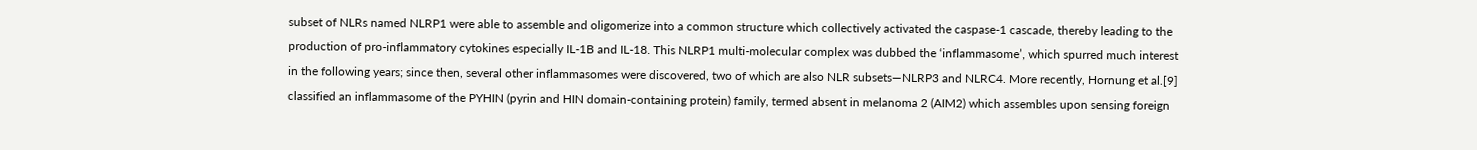subset of NLRs named NLRP1 were able to assemble and oligomerize into a common structure which collectively activated the caspase-1 cascade, thereby leading to the production of pro-inflammatory cytokines especially IL-1B and IL-18. This NLRP1 multi-molecular complex was dubbed the ‘inflammasome’, which spurred much interest in the following years; since then, several other inflammasomes were discovered, two of which are also NLR subsets—NLRP3 and NLRC4. More recently, Hornung et al.[9] classified an inflammasome of the PYHIN (pyrin and HIN domain-containing protein) family, termed absent in melanoma 2 (AIM2) which assembles upon sensing foreign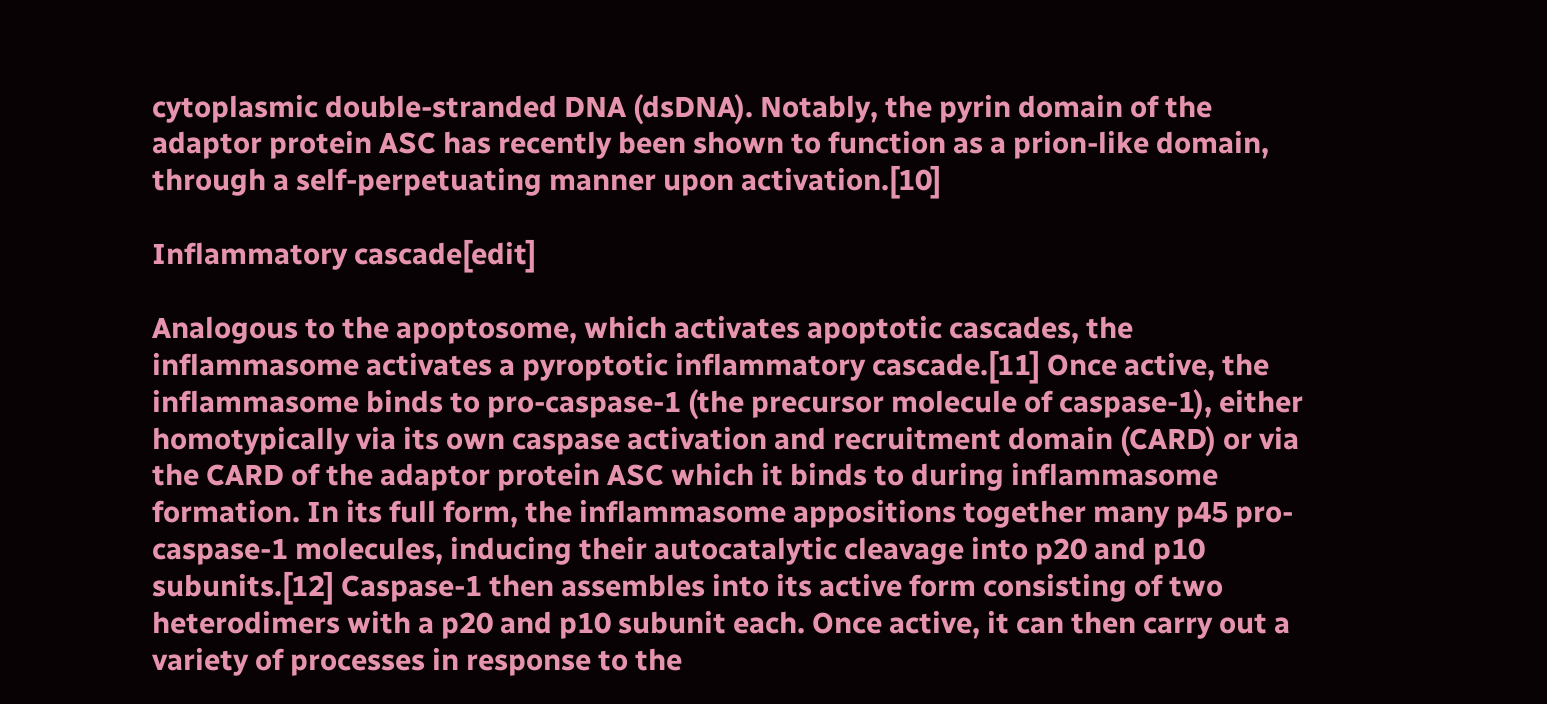cytoplasmic double-stranded DNA (dsDNA). Notably, the pyrin domain of the adaptor protein ASC has recently been shown to function as a prion-like domain, through a self-perpetuating manner upon activation.[10]

Inflammatory cascade[edit]

Analogous to the apoptosome, which activates apoptotic cascades, the inflammasome activates a pyroptotic inflammatory cascade.[11] Once active, the inflammasome binds to pro-caspase-1 (the precursor molecule of caspase-1), either homotypically via its own caspase activation and recruitment domain (CARD) or via the CARD of the adaptor protein ASC which it binds to during inflammasome formation. In its full form, the inflammasome appositions together many p45 pro-caspase-1 molecules, inducing their autocatalytic cleavage into p20 and p10 subunits.[12] Caspase-1 then assembles into its active form consisting of two heterodimers with a p20 and p10 subunit each. Once active, it can then carry out a variety of processes in response to the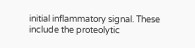initial inflammatory signal. These include the proteolytic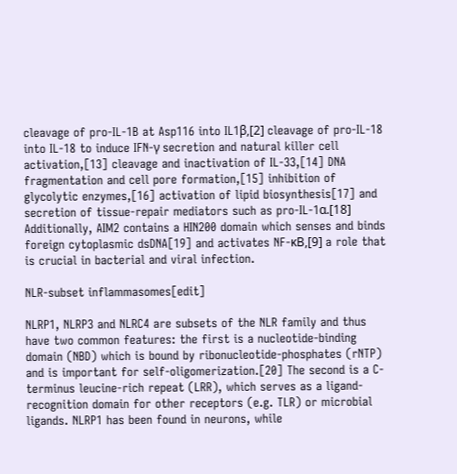cleavage of pro-IL-1B at Asp116 into IL1β,[2] cleavage of pro-IL-18 into IL-18 to induce IFN-γ secretion and natural killer cell activation,[13] cleavage and inactivation of IL-33,[14] DNA fragmentation and cell pore formation,[15] inhibition of glycolytic enzymes,[16] activation of lipid biosynthesis[17] and secretion of tissue-repair mediators such as pro-IL-1α.[18] Additionally, AIM2 contains a HIN200 domain which senses and binds foreign cytoplasmic dsDNA[19] and activates NF-κB,[9] a role that is crucial in bacterial and viral infection.

NLR-subset inflammasomes[edit]

NLRP1, NLRP3 and NLRC4 are subsets of the NLR family and thus have two common features: the first is a nucleotide-binding domain (NBD) which is bound by ribonucleotide-phosphates (rNTP) and is important for self-oligomerization.[20] The second is a C-terminus leucine-rich repeat (LRR), which serves as a ligand-recognition domain for other receptors (e.g. TLR) or microbial ligands. NLRP1 has been found in neurons, while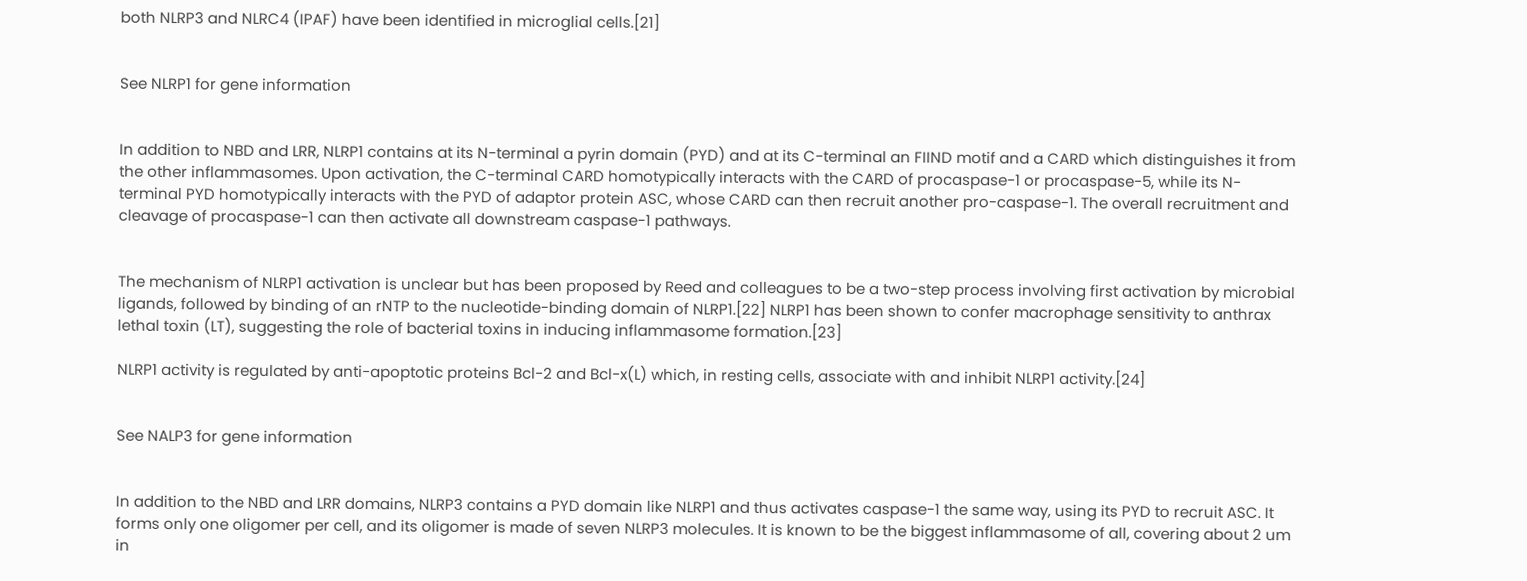both NLRP3 and NLRC4 (IPAF) have been identified in microglial cells.[21]


See NLRP1 for gene information


In addition to NBD and LRR, NLRP1 contains at its N-terminal a pyrin domain (PYD) and at its C-terminal an FIIND motif and a CARD which distinguishes it from the other inflammasomes. Upon activation, the C-terminal CARD homotypically interacts with the CARD of procaspase-1 or procaspase-5, while its N-terminal PYD homotypically interacts with the PYD of adaptor protein ASC, whose CARD can then recruit another pro-caspase-1. The overall recruitment and cleavage of procaspase-1 can then activate all downstream caspase-1 pathways.


The mechanism of NLRP1 activation is unclear but has been proposed by Reed and colleagues to be a two-step process involving first activation by microbial ligands, followed by binding of an rNTP to the nucleotide-binding domain of NLRP1.[22] NLRP1 has been shown to confer macrophage sensitivity to anthrax lethal toxin (LT), suggesting the role of bacterial toxins in inducing inflammasome formation.[23]

NLRP1 activity is regulated by anti-apoptotic proteins Bcl-2 and Bcl-x(L) which, in resting cells, associate with and inhibit NLRP1 activity.[24]


See NALP3 for gene information


In addition to the NBD and LRR domains, NLRP3 contains a PYD domain like NLRP1 and thus activates caspase-1 the same way, using its PYD to recruit ASC. It forms only one oligomer per cell, and its oligomer is made of seven NLRP3 molecules. It is known to be the biggest inflammasome of all, covering about 2 um in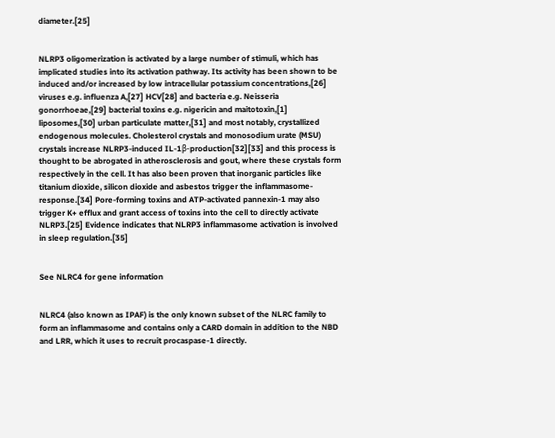diameter.[25]


NLRP3 oligomerization is activated by a large number of stimuli, which has implicated studies into its activation pathway. Its activity has been shown to be induced and/or increased by low intracellular potassium concentrations,[26] viruses e.g. influenza A,[27] HCV[28] and bacteria e.g. Neisseria gonorrhoeae,[29] bacterial toxins e.g. nigericin and maitotoxin,[1] liposomes,[30] urban particulate matter,[31] and most notably, crystallized endogenous molecules. Cholesterol crystals and monosodium urate (MSU) crystals increase NLRP3-induced IL-1β-production[32][33] and this process is thought to be abrogated in atherosclerosis and gout, where these crystals form respectively in the cell. It has also been proven that inorganic particles like titanium dioxide, silicon dioxide and asbestos trigger the inflammasome-response.[34] Pore-forming toxins and ATP-activated pannexin-1 may also trigger K+ efflux and grant access of toxins into the cell to directly activate NLRP3.[25] Evidence indicates that NLRP3 inflammasome activation is involved in sleep regulation.[35]


See NLRC4 for gene information


NLRC4 (also known as IPAF) is the only known subset of the NLRC family to form an inflammasome and contains only a CARD domain in addition to the NBD and LRR, which it uses to recruit procaspase-1 directly.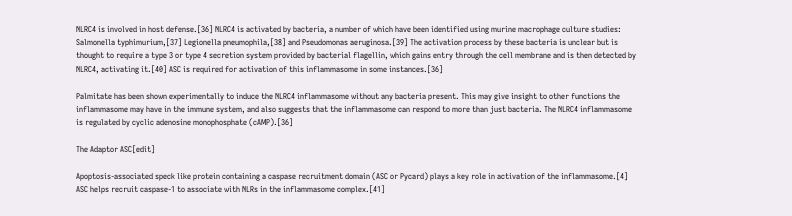NLRC4 is involved in host defense.[36] NLRC4 is activated by bacteria, a number of which have been identified using murine macrophage culture studies: Salmonella typhimurium,[37] Legionella pneumophila,[38] and Pseudomonas aeruginosa.[39] The activation process by these bacteria is unclear but is thought to require a type 3 or type 4 secretion system provided by bacterial flagellin, which gains entry through the cell membrane and is then detected by NLRC4, activating it.[40] ASC is required for activation of this inflammasome in some instances.[36]

Palmitate has been shown experimentally to induce the NLRC4 inflammasome without any bacteria present. This may give insight to other functions the inflammasome may have in the immune system, and also suggests that the inflammasome can respond to more than just bacteria. The NLRC4 inflammasome is regulated by cyclic adenosine monophosphate (cAMP).[36]

The Adaptor ASC[edit]

Apoptosis-associated speck like protein containing a caspase recruitment domain (ASC or Pycard) plays a key role in activation of the inflammasome.[4] ASC helps recruit caspase-1 to associate with NLRs in the inflammasome complex.[41]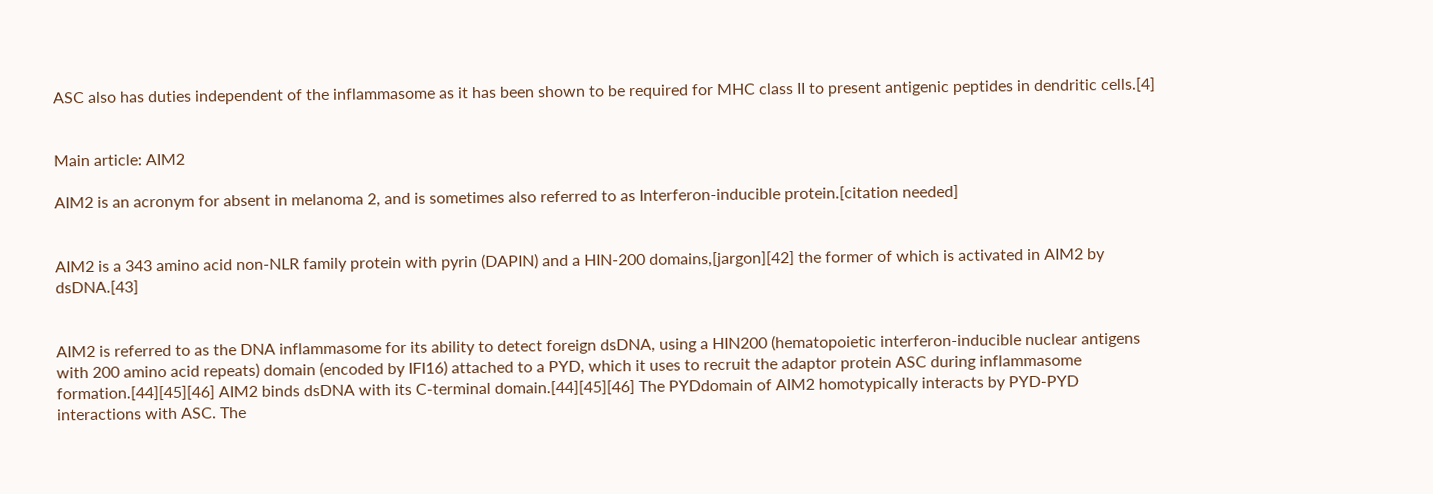ASC also has duties independent of the inflammasome as it has been shown to be required for MHC class II to present antigenic peptides in dendritic cells.[4]


Main article: AIM2

AIM2 is an acronym for absent in melanoma 2, and is sometimes also referred to as Interferon-inducible protein.[citation needed]


AIM2 is a 343 amino acid non-NLR family protein with pyrin (DAPIN) and a HIN-200 domains,[jargon][42] the former of which is activated in AIM2 by dsDNA.[43]


AIM2 is referred to as the DNA inflammasome for its ability to detect foreign dsDNA, using a HIN200 (hematopoietic interferon-inducible nuclear antigens with 200 amino acid repeats) domain (encoded by IFI16) attached to a PYD, which it uses to recruit the adaptor protein ASC during inflammasome formation.[44][45][46] AIM2 binds dsDNA with its C-terminal domain.[44][45][46] The PYDdomain of AIM2 homotypically interacts by PYD-PYD interactions with ASC. The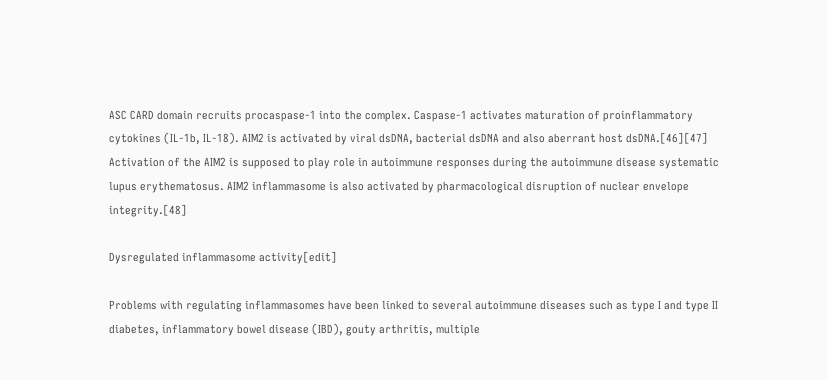ASC CARD domain recruits procaspase-1 into the complex. Caspase-1 activates maturation of proinflammatory cytokines (IL-1b, IL-18). AIM2 is activated by viral dsDNA, bacterial dsDNA and also aberrant host dsDNA.[46][47] Activation of the AIM2 is supposed to play role in autoimmune responses during the autoimmune disease systematic lupus erythematosus. AIM2 inflammasome is also activated by pharmacological disruption of nuclear envelope integrity.[48]

Dysregulated inflammasome activity[edit]

Problems with regulating inflammasomes have been linked to several autoimmune diseases such as type I and type II diabetes, inflammatory bowel disease (IBD), gouty arthritis, multiple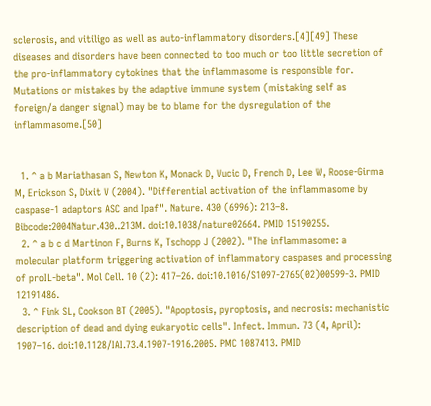sclerosis, and vitiligo as well as auto-inflammatory disorders.[4][49] These diseases and disorders have been connected to too much or too little secretion of the pro-inflammatory cytokines that the inflammasome is responsible for. Mutations or mistakes by the adaptive immune system (mistaking self as foreign/a danger signal) may be to blame for the dysregulation of the inflammasome.[50]


  1. ^ a b Mariathasan S, Newton K, Monack D, Vucic D, French D, Lee W, Roose-Girma M, Erickson S, Dixit V (2004). "Differential activation of the inflammasome by caspase-1 adaptors ASC and Ipaf". Nature. 430 (6996): 213–8. Bibcode:2004Natur.430..213M. doi:10.1038/nature02664. PMID 15190255.
  2. ^ a b c d Martinon F, Burns K, Tschopp J (2002). "The inflammasome: a molecular platform triggering activation of inflammatory caspases and processing of proIL-beta". Mol Cell. 10 (2): 417–26. doi:10.1016/S1097-2765(02)00599-3. PMID 12191486.
  3. ^ Fink SL, Cookson BT (2005). "Apoptosis, pyroptosis, and necrosis: mechanistic description of dead and dying eukaryotic cells". Infect. Immun. 73 (4, April): 1907–16. doi:10.1128/IAI.73.4.1907-1916.2005. PMC 1087413. PMID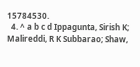15784530.
  4. ^ a b c d Ippagunta, Sirish K; Malireddi, R K Subbarao; Shaw,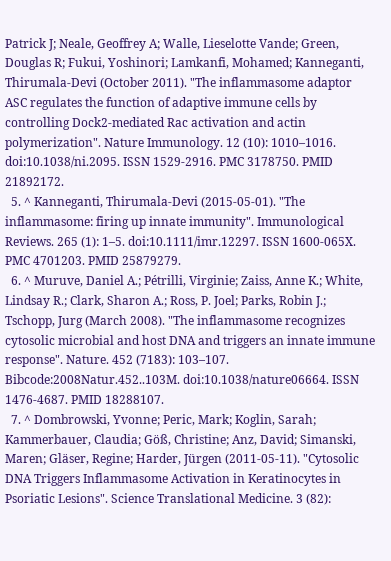Patrick J; Neale, Geoffrey A; Walle, Lieselotte Vande; Green, Douglas R; Fukui, Yoshinori; Lamkanfi, Mohamed; Kanneganti, Thirumala-Devi (October 2011). "The inflammasome adaptor ASC regulates the function of adaptive immune cells by controlling Dock2-mediated Rac activation and actin polymerization". Nature Immunology. 12 (10): 1010–1016. doi:10.1038/ni.2095. ISSN 1529-2916. PMC 3178750. PMID 21892172.
  5. ^ Kanneganti, Thirumala-Devi (2015-05-01). "The inflammasome: firing up innate immunity". Immunological Reviews. 265 (1): 1–5. doi:10.1111/imr.12297. ISSN 1600-065X. PMC 4701203. PMID 25879279.
  6. ^ Muruve, Daniel A.; Pétrilli, Virginie; Zaiss, Anne K.; White, Lindsay R.; Clark, Sharon A.; Ross, P. Joel; Parks, Robin J.; Tschopp, Jurg (March 2008). "The inflammasome recognizes cytosolic microbial and host DNA and triggers an innate immune response". Nature. 452 (7183): 103–107. Bibcode:2008Natur.452..103M. doi:10.1038/nature06664. ISSN 1476-4687. PMID 18288107.
  7. ^ Dombrowski, Yvonne; Peric, Mark; Koglin, Sarah; Kammerbauer, Claudia; Göß, Christine; Anz, David; Simanski, Maren; Gläser, Regine; Harder, Jürgen (2011-05-11). "Cytosolic DNA Triggers Inflammasome Activation in Keratinocytes in Psoriatic Lesions". Science Translational Medicine. 3 (82):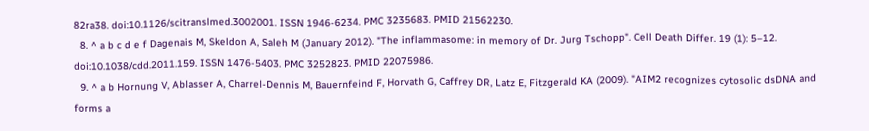82ra38. doi:10.1126/scitranslmed.3002001. ISSN 1946-6234. PMC 3235683. PMID 21562230.
  8. ^ a b c d e f Dagenais M, Skeldon A, Saleh M (January 2012). "The inflammasome: in memory of Dr. Jurg Tschopp". Cell Death Differ. 19 (1): 5–12. doi:10.1038/cdd.2011.159. ISSN 1476-5403. PMC 3252823. PMID 22075986.
  9. ^ a b Hornung V, Ablasser A, Charrel-Dennis M, Bauernfeind F, Horvath G, Caffrey DR, Latz E, Fitzgerald KA (2009). "AIM2 recognizes cytosolic dsDNA and forms a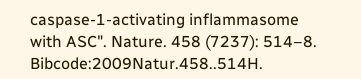caspase-1-activating inflammasome with ASC". Nature. 458 (7237): 514–8. Bibcode:2009Natur.458..514H.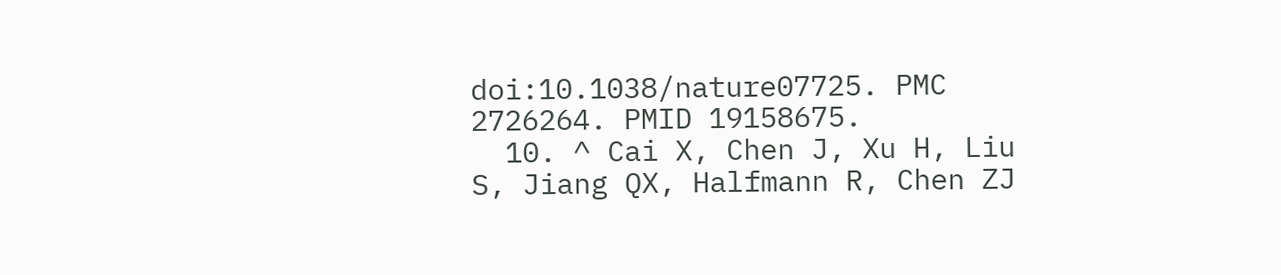doi:10.1038/nature07725. PMC 2726264. PMID 19158675.
  10. ^ Cai X, Chen J, Xu H, Liu S, Jiang QX, Halfmann R, Chen ZJ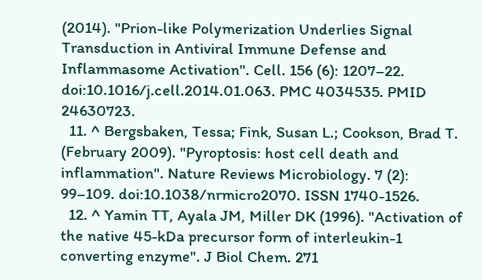(2014). "Prion-like Polymerization Underlies Signal Transduction in Antiviral Immune Defense and Inflammasome Activation". Cell. 156 (6): 1207–22. doi:10.1016/j.cell.2014.01.063. PMC 4034535. PMID 24630723.
  11. ^ Bergsbaken, Tessa; Fink, Susan L.; Cookson, Brad T. (February 2009). "Pyroptosis: host cell death and inflammation". Nature Reviews Microbiology. 7 (2): 99–109. doi:10.1038/nrmicro2070. ISSN 1740-1526.
  12. ^ Yamin TT, Ayala JM, Miller DK (1996). "Activation of the native 45-kDa precursor form of interleukin-1 converting enzyme". J Biol Chem. 271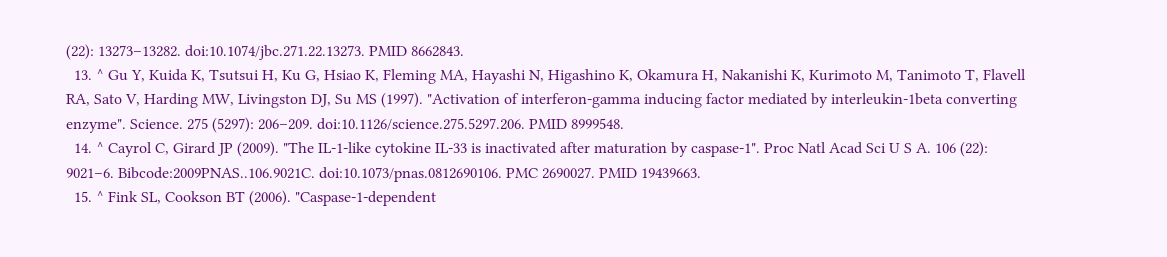(22): 13273–13282. doi:10.1074/jbc.271.22.13273. PMID 8662843.
  13. ^ Gu Y, Kuida K, Tsutsui H, Ku G, Hsiao K, Fleming MA, Hayashi N, Higashino K, Okamura H, Nakanishi K, Kurimoto M, Tanimoto T, Flavell RA, Sato V, Harding MW, Livingston DJ, Su MS (1997). "Activation of interferon-gamma inducing factor mediated by interleukin-1beta converting enzyme". Science. 275 (5297): 206–209. doi:10.1126/science.275.5297.206. PMID 8999548.
  14. ^ Cayrol C, Girard JP (2009). "The IL-1-like cytokine IL-33 is inactivated after maturation by caspase-1". Proc Natl Acad Sci U S A. 106 (22): 9021–6. Bibcode:2009PNAS..106.9021C. doi:10.1073/pnas.0812690106. PMC 2690027. PMID 19439663.
  15. ^ Fink SL, Cookson BT (2006). "Caspase-1-dependent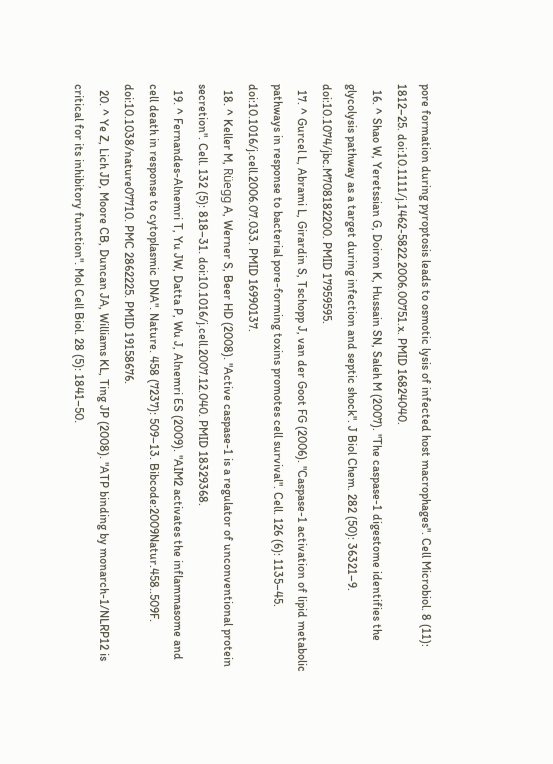pore formation during pyroptosis leads to osmotic lysis of infected host macrophages". Cell Microbiol. 8 (11): 1812–25. doi:10.1111/j.1462-5822.2006.00751.x. PMID 16824040.
  16. ^ Shao W, Yeretssian G, Doiron K, Hussain SN, Saleh M (2007). "The caspase-1 digestome identifies the glycolysis pathway as a target during infection and septic shock". J Biol Chem. 282 (50): 36321–9. doi:10.1074/jbc.M708182200. PMID 17959595.
  17. ^ Gurcel L, Abrami L, Girardin S, Tschopp J, van der Goot FG (2006). "Caspase-1 activation of lipid metabolic pathways in response to bacterial pore-forming toxins promotes cell survival". Cell. 126 (6): 1135–45. doi:10.1016/j.cell.2006.07.033. PMID 16990137.
  18. ^ Keller M, Rüegg A, Werner S, Beer HD (2008). "Active caspase-1 is a regulator of unconventional protein secretion". Cell. 132 (5): 818–31. doi:10.1016/j.cell.2007.12.040. PMID 18329368.
  19. ^ Fernandes-Alnemri T, Yu JW, Datta P, Wu J, Alnemri ES (2009). "AIM2 activates the inflammasome and cell death in response to cytoplasmic DNA". Nature. 458 (7237): 509–13. Bibcode:2009Natur.458..509F. doi:10.1038/nature07710. PMC 2862225. PMID 19158676.
  20. ^ Ye Z, Lich JD, Moore CB, Duncan JA, Williams KL, Ting JP (2008). "ATP binding by monarch-1/NLRP12 is critical for its inhibitory function". Mol Cell Biol. 28 (5): 1841–50.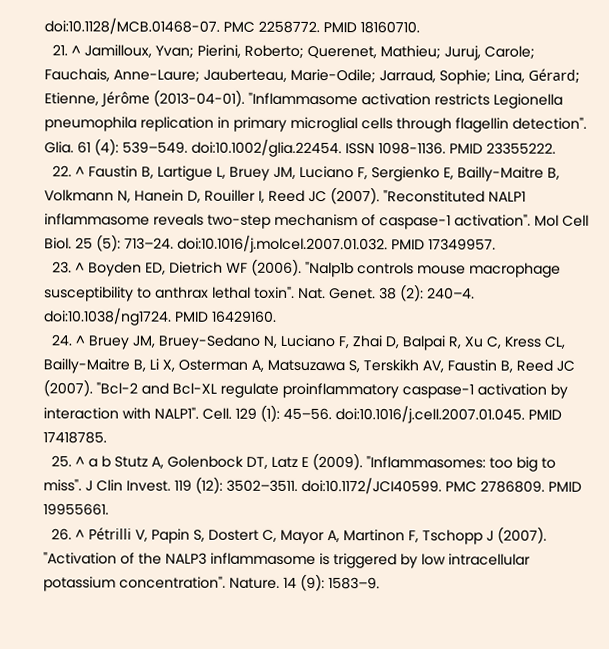doi:10.1128/MCB.01468-07. PMC 2258772. PMID 18160710.
  21. ^ Jamilloux, Yvan; Pierini, Roberto; Querenet, Mathieu; Juruj, Carole; Fauchais, Anne-Laure; Jauberteau, Marie-Odile; Jarraud, Sophie; Lina, Gérard; Etienne, Jérôme (2013-04-01). "Inflammasome activation restricts Legionella pneumophila replication in primary microglial cells through flagellin detection". Glia. 61 (4): 539–549. doi:10.1002/glia.22454. ISSN 1098-1136. PMID 23355222.
  22. ^ Faustin B, Lartigue L, Bruey JM, Luciano F, Sergienko E, Bailly-Maitre B, Volkmann N, Hanein D, Rouiller I, Reed JC (2007). "Reconstituted NALP1 inflammasome reveals two-step mechanism of caspase-1 activation". Mol Cell Biol. 25 (5): 713–24. doi:10.1016/j.molcel.2007.01.032. PMID 17349957.
  23. ^ Boyden ED, Dietrich WF (2006). "Nalp1b controls mouse macrophage susceptibility to anthrax lethal toxin". Nat. Genet. 38 (2): 240–4. doi:10.1038/ng1724. PMID 16429160.
  24. ^ Bruey JM, Bruey-Sedano N, Luciano F, Zhai D, Balpai R, Xu C, Kress CL, Bailly-Maitre B, Li X, Osterman A, Matsuzawa S, Terskikh AV, Faustin B, Reed JC (2007). "Bcl-2 and Bcl-XL regulate proinflammatory caspase-1 activation by interaction with NALP1". Cell. 129 (1): 45–56. doi:10.1016/j.cell.2007.01.045. PMID 17418785.
  25. ^ a b Stutz A, Golenbock DT, Latz E (2009). "Inflammasomes: too big to miss". J Clin Invest. 119 (12): 3502–3511. doi:10.1172/JCI40599. PMC 2786809. PMID 19955661.
  26. ^ Pétrilli V, Papin S, Dostert C, Mayor A, Martinon F, Tschopp J (2007). "Activation of the NALP3 inflammasome is triggered by low intracellular potassium concentration". Nature. 14 (9): 1583–9.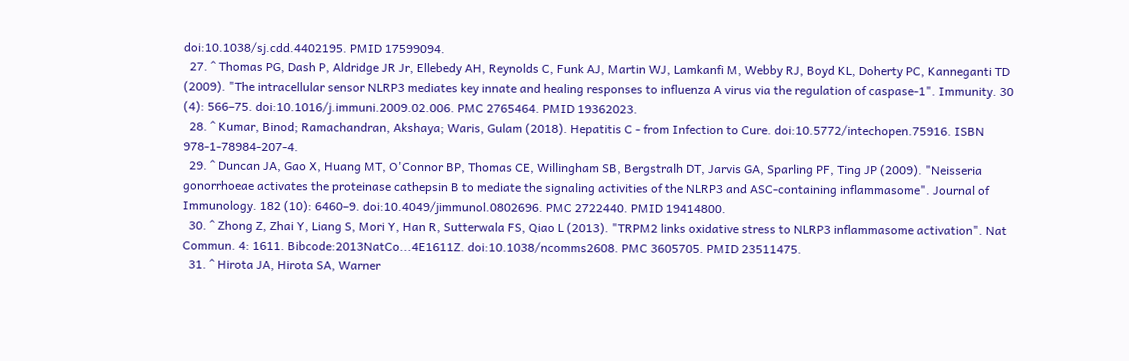doi:10.1038/sj.cdd.4402195. PMID 17599094.
  27. ^ Thomas PG, Dash P, Aldridge JR Jr, Ellebedy AH, Reynolds C, Funk AJ, Martin WJ, Lamkanfi M, Webby RJ, Boyd KL, Doherty PC, Kanneganti TD (2009). "The intracellular sensor NLRP3 mediates key innate and healing responses to influenza A virus via the regulation of caspase-1". Immunity. 30 (4): 566–75. doi:10.1016/j.immuni.2009.02.006. PMC 2765464. PMID 19362023.
  28. ^ Kumar, Binod; Ramachandran, Akshaya; Waris, Gulam (2018). Hepatitis C - from Infection to Cure. doi:10.5772/intechopen.75916. ISBN 978-1-78984-207-4.
  29. ^ Duncan JA, Gao X, Huang MT, O'Connor BP, Thomas CE, Willingham SB, Bergstralh DT, Jarvis GA, Sparling PF, Ting JP (2009). "Neisseria gonorrhoeae activates the proteinase cathepsin B to mediate the signaling activities of the NLRP3 and ASC-containing inflammasome". Journal of Immunology. 182 (10): 6460–9. doi:10.4049/jimmunol.0802696. PMC 2722440. PMID 19414800.
  30. ^ Zhong Z, Zhai Y, Liang S, Mori Y, Han R, Sutterwala FS, Qiao L (2013). "TRPM2 links oxidative stress to NLRP3 inflammasome activation". Nat Commun. 4: 1611. Bibcode:2013NatCo...4E1611Z. doi:10.1038/ncomms2608. PMC 3605705. PMID 23511475.
  31. ^ Hirota JA, Hirota SA, Warner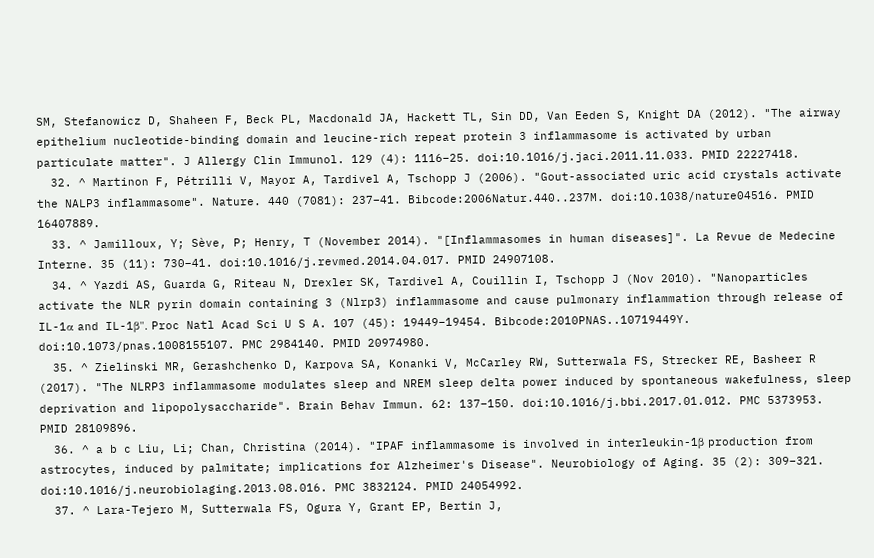SM, Stefanowicz D, Shaheen F, Beck PL, Macdonald JA, Hackett TL, Sin DD, Van Eeden S, Knight DA (2012). "The airway epithelium nucleotide-binding domain and leucine-rich repeat protein 3 inflammasome is activated by urban particulate matter". J Allergy Clin Immunol. 129 (4): 1116–25. doi:10.1016/j.jaci.2011.11.033. PMID 22227418.
  32. ^ Martinon F, Pétrilli V, Mayor A, Tardivel A, Tschopp J (2006). "Gout-associated uric acid crystals activate the NALP3 inflammasome". Nature. 440 (7081): 237–41. Bibcode:2006Natur.440..237M. doi:10.1038/nature04516. PMID 16407889.
  33. ^ Jamilloux, Y; Sève, P; Henry, T (November 2014). "[Inflammasomes in human diseases]". La Revue de Medecine Interne. 35 (11): 730–41. doi:10.1016/j.revmed.2014.04.017. PMID 24907108.
  34. ^ Yazdi AS, Guarda G, Riteau N, Drexler SK, Tardivel A, Couillin I, Tschopp J (Nov 2010). "Nanoparticles activate the NLR pyrin domain containing 3 (Nlrp3) inflammasome and cause pulmonary inflammation through release of IL-1α and IL-1β". Proc Natl Acad Sci U S A. 107 (45): 19449–19454. Bibcode:2010PNAS..10719449Y. doi:10.1073/pnas.1008155107. PMC 2984140. PMID 20974980.
  35. ^ Zielinski MR, Gerashchenko D, Karpova SA, Konanki V, McCarley RW, Sutterwala FS, Strecker RE, Basheer R (2017). "The NLRP3 inflammasome modulates sleep and NREM sleep delta power induced by spontaneous wakefulness, sleep deprivation and lipopolysaccharide". Brain Behav Immun. 62: 137–150. doi:10.1016/j.bbi.2017.01.012. PMC 5373953. PMID 28109896.
  36. ^ a b c Liu, Li; Chan, Christina (2014). "IPAF inflammasome is involved in interleukin-1β production from astrocytes, induced by palmitate; implications for Alzheimer's Disease". Neurobiology of Aging. 35 (2): 309–321. doi:10.1016/j.neurobiolaging.2013.08.016. PMC 3832124. PMID 24054992.
  37. ^ Lara-Tejero M, Sutterwala FS, Ogura Y, Grant EP, Bertin J,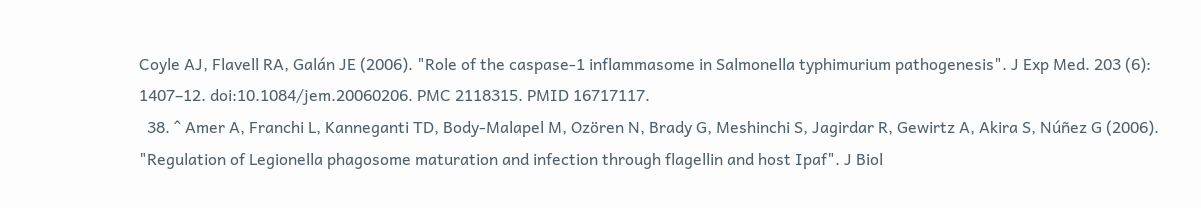Coyle AJ, Flavell RA, Galán JE (2006). "Role of the caspase-1 inflammasome in Salmonella typhimurium pathogenesis". J Exp Med. 203 (6): 1407–12. doi:10.1084/jem.20060206. PMC 2118315. PMID 16717117.
  38. ^ Amer A, Franchi L, Kanneganti TD, Body-Malapel M, Ozören N, Brady G, Meshinchi S, Jagirdar R, Gewirtz A, Akira S, Núñez G (2006). "Regulation of Legionella phagosome maturation and infection through flagellin and host Ipaf". J Biol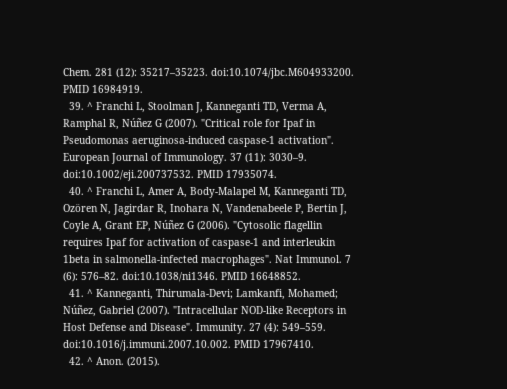Chem. 281 (12): 35217–35223. doi:10.1074/jbc.M604933200. PMID 16984919.
  39. ^ Franchi L, Stoolman J, Kanneganti TD, Verma A, Ramphal R, Núñez G (2007). "Critical role for Ipaf in Pseudomonas aeruginosa-induced caspase-1 activation". European Journal of Immunology. 37 (11): 3030–9. doi:10.1002/eji.200737532. PMID 17935074.
  40. ^ Franchi L, Amer A, Body-Malapel M, Kanneganti TD, Ozören N, Jagirdar R, Inohara N, Vandenabeele P, Bertin J, Coyle A, Grant EP, Núñez G (2006). "Cytosolic flagellin requires Ipaf for activation of caspase-1 and interleukin 1beta in salmonella-infected macrophages". Nat Immunol. 7 (6): 576–82. doi:10.1038/ni1346. PMID 16648852.
  41. ^ Kanneganti, Thirumala-Devi; Lamkanfi, Mohamed; Núñez, Gabriel (2007). "Intracellular NOD-like Receptors in Host Defense and Disease". Immunity. 27 (4): 549–559. doi:10.1016/j.immuni.2007.10.002. PMID 17967410.
  42. ^ Anon. (2015).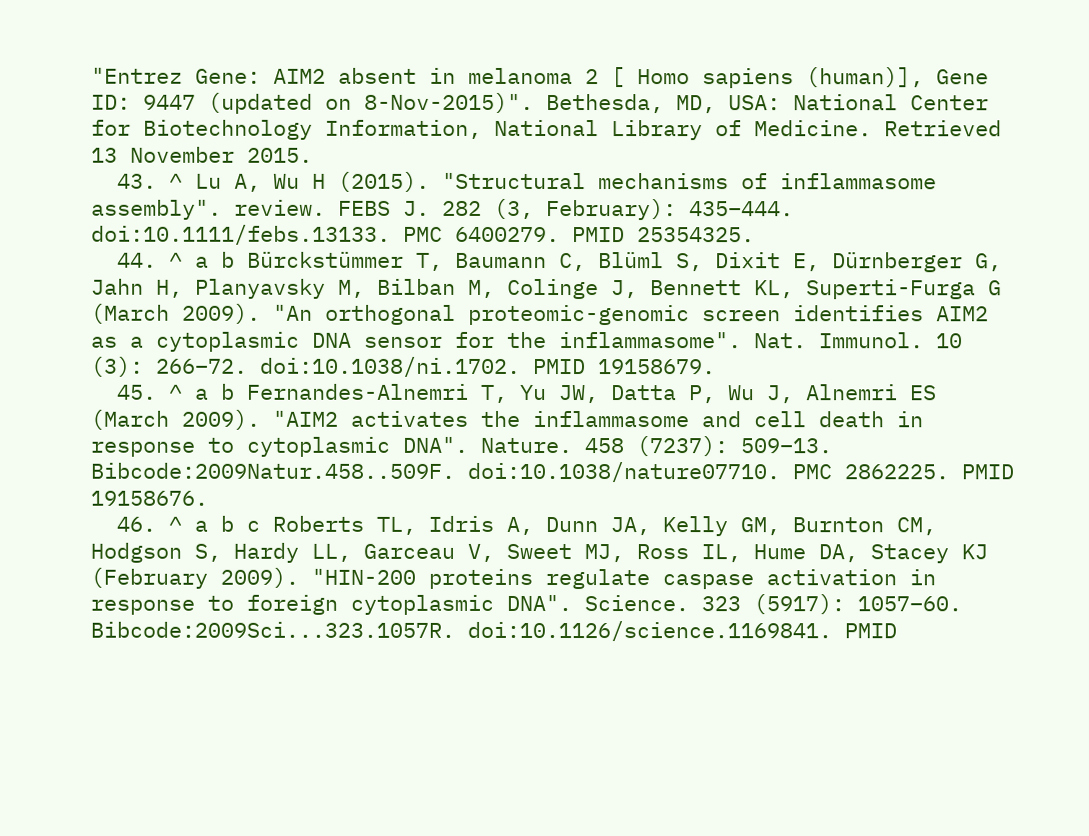"Entrez Gene: AIM2 absent in melanoma 2 [ Homo sapiens (human)], Gene ID: 9447 (updated on 8-Nov-2015)". Bethesda, MD, USA: National Center for Biotechnology Information, National Library of Medicine. Retrieved 13 November 2015.
  43. ^ Lu A, Wu H (2015). "Structural mechanisms of inflammasome assembly". review. FEBS J. 282 (3, February): 435–444. doi:10.1111/febs.13133. PMC 6400279. PMID 25354325.
  44. ^ a b Bürckstümmer T, Baumann C, Blüml S, Dixit E, Dürnberger G, Jahn H, Planyavsky M, Bilban M, Colinge J, Bennett KL, Superti-Furga G (March 2009). "An orthogonal proteomic-genomic screen identifies AIM2 as a cytoplasmic DNA sensor for the inflammasome". Nat. Immunol. 10 (3): 266–72. doi:10.1038/ni.1702. PMID 19158679.
  45. ^ a b Fernandes-Alnemri T, Yu JW, Datta P, Wu J, Alnemri ES (March 2009). "AIM2 activates the inflammasome and cell death in response to cytoplasmic DNA". Nature. 458 (7237): 509–13. Bibcode:2009Natur.458..509F. doi:10.1038/nature07710. PMC 2862225. PMID 19158676.
  46. ^ a b c Roberts TL, Idris A, Dunn JA, Kelly GM, Burnton CM, Hodgson S, Hardy LL, Garceau V, Sweet MJ, Ross IL, Hume DA, Stacey KJ (February 2009). "HIN-200 proteins regulate caspase activation in response to foreign cytoplasmic DNA". Science. 323 (5917): 1057–60. Bibcode:2009Sci...323.1057R. doi:10.1126/science.1169841. PMID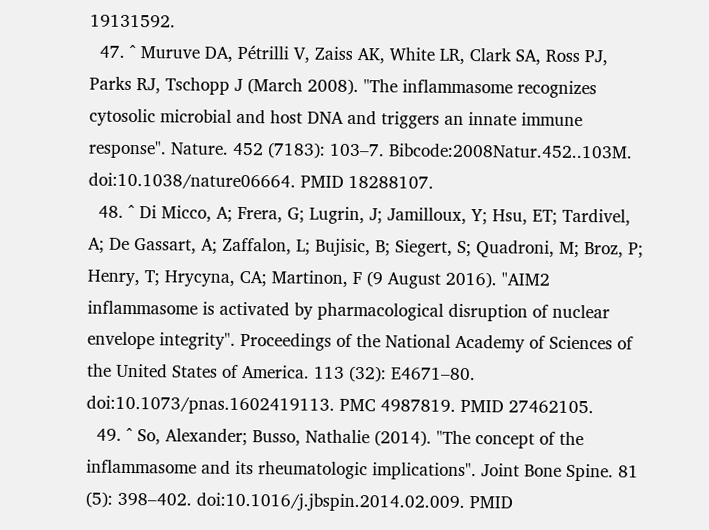19131592.
  47. ^ Muruve DA, Pétrilli V, Zaiss AK, White LR, Clark SA, Ross PJ, Parks RJ, Tschopp J (March 2008). "The inflammasome recognizes cytosolic microbial and host DNA and triggers an innate immune response". Nature. 452 (7183): 103–7. Bibcode:2008Natur.452..103M. doi:10.1038/nature06664. PMID 18288107.
  48. ^ Di Micco, A; Frera, G; Lugrin, J; Jamilloux, Y; Hsu, ET; Tardivel, A; De Gassart, A; Zaffalon, L; Bujisic, B; Siegert, S; Quadroni, M; Broz, P; Henry, T; Hrycyna, CA; Martinon, F (9 August 2016). "AIM2 inflammasome is activated by pharmacological disruption of nuclear envelope integrity". Proceedings of the National Academy of Sciences of the United States of America. 113 (32): E4671–80. doi:10.1073/pnas.1602419113. PMC 4987819. PMID 27462105.
  49. ^ So, Alexander; Busso, Nathalie (2014). "The concept of the inflammasome and its rheumatologic implications". Joint Bone Spine. 81 (5): 398–402. doi:10.1016/j.jbspin.2014.02.009. PMID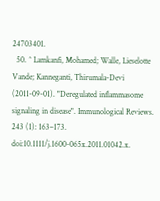24703401.
  50. ^ Lamkanfi, Mohamed; Walle, Lieselotte Vande; Kanneganti, Thirumala-Devi (2011-09-01). "Deregulated inflammasome signaling in disease". Immunological Reviews. 243 (1): 163–173. doi:10.1111/j.1600-065x.2011.01042.x.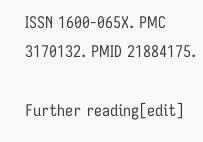ISSN 1600-065X. PMC 3170132. PMID 21884175.

Further reading[edit]